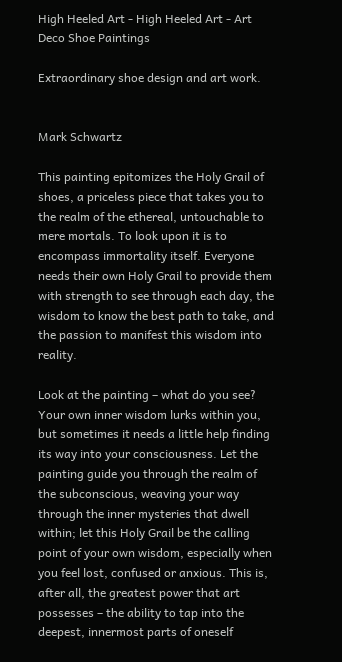High Heeled Art - High Heeled Art - Art Deco Shoe Paintings

Extraordinary shoe design and art work.


Mark Schwartz

This painting epitomizes the Holy Grail of shoes, a priceless piece that takes you to the realm of the ethereal, untouchable to mere mortals. To look upon it is to encompass immortality itself. Everyone needs their own Holy Grail to provide them with strength to see through each day, the wisdom to know the best path to take, and the passion to manifest this wisdom into reality.

Look at the painting – what do you see? Your own inner wisdom lurks within you, but sometimes it needs a little help finding its way into your consciousness. Let the painting guide you through the realm of the subconscious, weaving your way through the inner mysteries that dwell within; let this Holy Grail be the calling point of your own wisdom, especially when you feel lost, confused or anxious. This is, after all, the greatest power that art possesses – the ability to tap into the deepest, innermost parts of oneself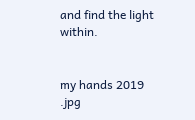and find the light within.


my hands 2019 .jpg